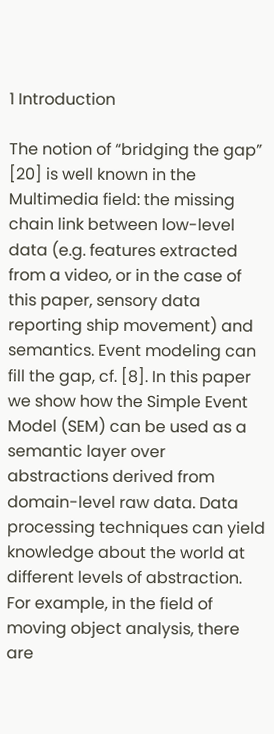1 Introduction

The notion of “bridging the gap” [20] is well known in the Multimedia field: the missing chain link between low-level data (e.g. features extracted from a video, or in the case of this paper, sensory data reporting ship movement) and semantics. Event modeling can fill the gap, cf. [8]. In this paper we show how the Simple Event Model (SEM) can be used as a semantic layer over abstractions derived from domain-level raw data. Data processing techniques can yield knowledge about the world at different levels of abstraction. For example, in the field of moving object analysis, there are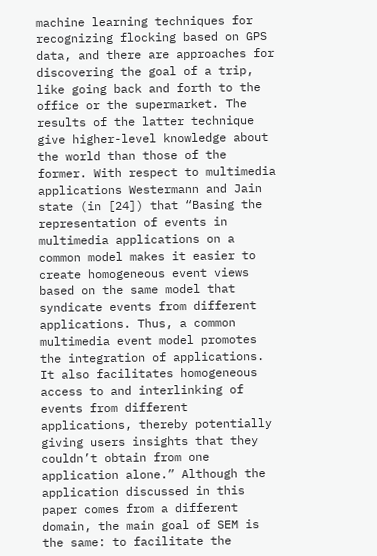machine learning techniques for recognizing flocking based on GPS data, and there are approaches for discovering the goal of a trip, like going back and forth to the office or the supermarket. The results of the latter technique give higher-level knowledge about the world than those of the former. With respect to multimedia applications Westermann and Jain state (in [24]) that “Basing the representation of events in multimedia applications on a common model makes it easier to create homogeneous event views based on the same model that syndicate events from different applications. Thus, a common multimedia event model promotes the integration of applications. It also facilitates homogeneous access to and interlinking of events from different applications, thereby potentially giving users insights that they couldn’t obtain from one application alone.” Although the application discussed in this paper comes from a different domain, the main goal of SEM is the same: to facilitate the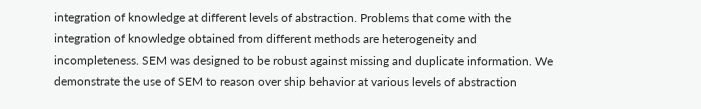integration of knowledge at different levels of abstraction. Problems that come with the integration of knowledge obtained from different methods are heterogeneity and incompleteness. SEM was designed to be robust against missing and duplicate information. We demonstrate the use of SEM to reason over ship behavior at various levels of abstraction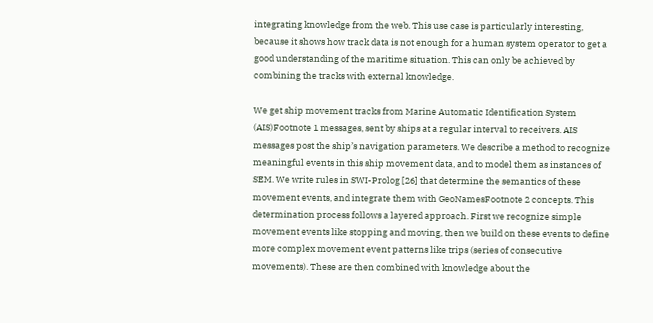integrating knowledge from the web. This use case is particularly interesting, because it shows how track data is not enough for a human system operator to get a good understanding of the maritime situation. This can only be achieved by combining the tracks with external knowledge.

We get ship movement tracks from Marine Automatic Identification System (AIS)Footnote 1 messages, sent by ships at a regular interval to receivers. AIS messages post the ship’s navigation parameters. We describe a method to recognize meaningful events in this ship movement data, and to model them as instances of SEM. We write rules in SWI-Prolog [26] that determine the semantics of these movement events, and integrate them with GeoNamesFootnote 2 concepts. This determination process follows a layered approach. First we recognize simple movement events like stopping and moving, then we build on these events to define more complex movement event patterns like trips (series of consecutive movements). These are then combined with knowledge about the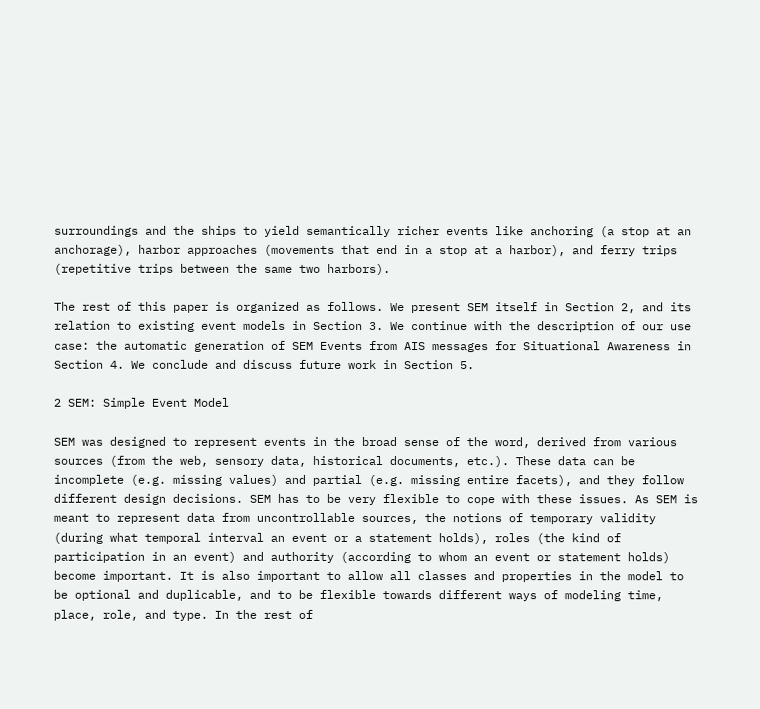surroundings and the ships to yield semantically richer events like anchoring (a stop at an anchorage), harbor approaches (movements that end in a stop at a harbor), and ferry trips (repetitive trips between the same two harbors).

The rest of this paper is organized as follows. We present SEM itself in Section 2, and its relation to existing event models in Section 3. We continue with the description of our use case: the automatic generation of SEM Events from AIS messages for Situational Awareness in Section 4. We conclude and discuss future work in Section 5.

2 SEM: Simple Event Model

SEM was designed to represent events in the broad sense of the word, derived from various sources (from the web, sensory data, historical documents, etc.). These data can be incomplete (e.g. missing values) and partial (e.g. missing entire facets), and they follow different design decisions. SEM has to be very flexible to cope with these issues. As SEM is meant to represent data from uncontrollable sources, the notions of temporary validity (during what temporal interval an event or a statement holds), roles (the kind of participation in an event) and authority (according to whom an event or statement holds) become important. It is also important to allow all classes and properties in the model to be optional and duplicable, and to be flexible towards different ways of modeling time, place, role, and type. In the rest of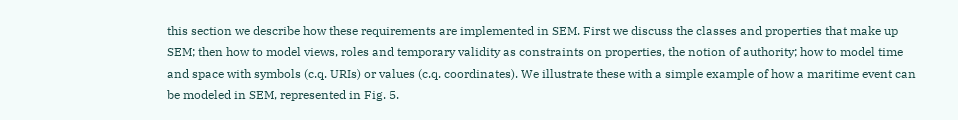this section we describe how these requirements are implemented in SEM. First we discuss the classes and properties that make up SEM; then how to model views, roles and temporary validity as constraints on properties, the notion of authority; how to model time and space with symbols (c.q. URIs) or values (c.q. coordinates). We illustrate these with a simple example of how a maritime event can be modeled in SEM, represented in Fig. 5.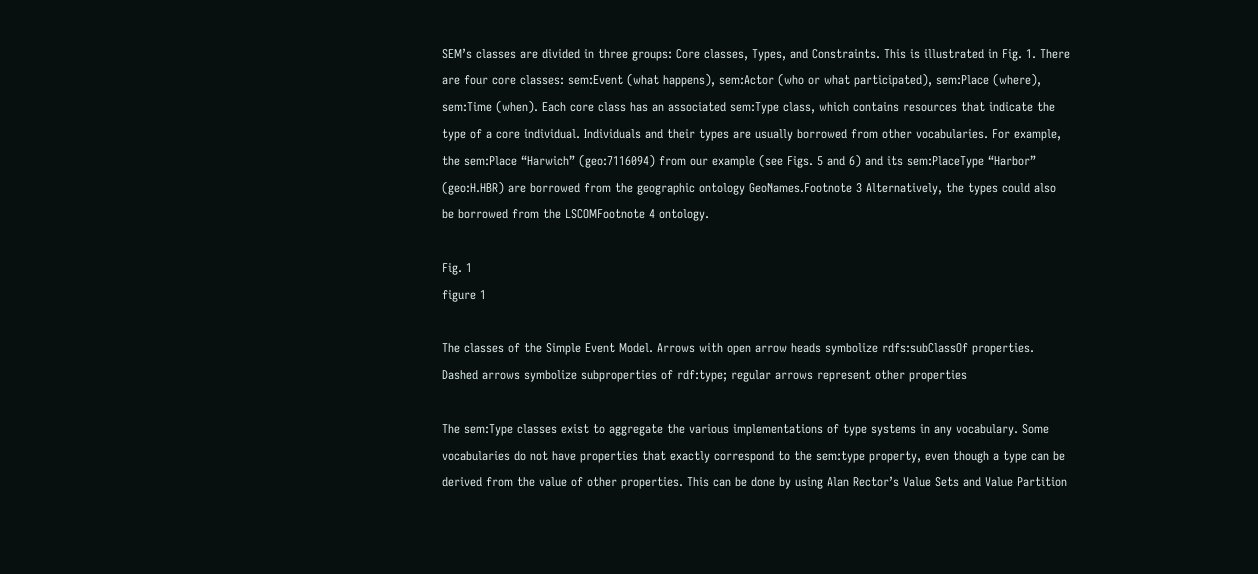SEM’s classes are divided in three groups: Core classes, Types, and Constraints. This is illustrated in Fig. 1. There are four core classes: sem:Event (what happens), sem:Actor (who or what participated), sem:Place (where), sem:Time (when). Each core class has an associated sem:Type class, which contains resources that indicate the type of a core individual. Individuals and their types are usually borrowed from other vocabularies. For example, the sem:Place “Harwich” (geo:7116094) from our example (see Figs. 5 and 6) and its sem:PlaceType “Harbor” (geo:H.HBR) are borrowed from the geographic ontology GeoNames.Footnote 3 Alternatively, the types could also be borrowed from the LSCOMFootnote 4 ontology.

Fig. 1
figure 1

The classes of the Simple Event Model. Arrows with open arrow heads symbolize rdfs:subClassOf properties. Dashed arrows symbolize subproperties of rdf:type; regular arrows represent other properties

The sem:Type classes exist to aggregate the various implementations of type systems in any vocabulary. Some vocabularies do not have properties that exactly correspond to the sem:type property, even though a type can be derived from the value of other properties. This can be done by using Alan Rector’s Value Sets and Value Partition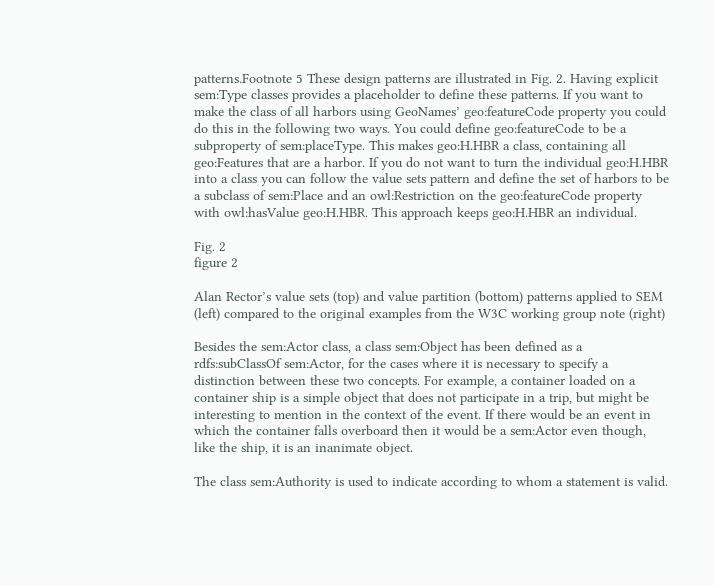patterns.Footnote 5 These design patterns are illustrated in Fig. 2. Having explicit sem:Type classes provides a placeholder to define these patterns. If you want to make the class of all harbors using GeoNames’ geo:featureCode property you could do this in the following two ways. You could define geo:featureCode to be a subproperty of sem:placeType. This makes geo:H.HBR a class, containing all geo:Features that are a harbor. If you do not want to turn the individual geo:H.HBR into a class you can follow the value sets pattern and define the set of harbors to be a subclass of sem:Place and an owl:Restriction on the geo:featureCode property with owl:hasValue geo:H.HBR. This approach keeps geo:H.HBR an individual.

Fig. 2
figure 2

Alan Rector’s value sets (top) and value partition (bottom) patterns applied to SEM (left) compared to the original examples from the W3C working group note (right)

Besides the sem:Actor class, a class sem:Object has been defined as a rdfs:subClassOf sem:Actor, for the cases where it is necessary to specify a distinction between these two concepts. For example, a container loaded on a container ship is a simple object that does not participate in a trip, but might be interesting to mention in the context of the event. If there would be an event in which the container falls overboard then it would be a sem:Actor even though, like the ship, it is an inanimate object.

The class sem:Authority is used to indicate according to whom a statement is valid.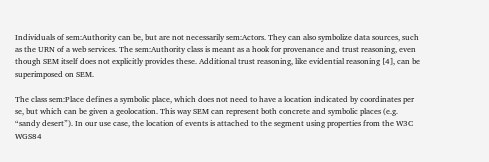Individuals of sem:Authority can be, but are not necessarily sem:Actors. They can also symbolize data sources, such as the URN of a web services. The sem:Authority class is meant as a hook for provenance and trust reasoning, even though SEM itself does not explicitly provides these. Additional trust reasoning, like evidential reasoning [4], can be superimposed on SEM.

The class sem:Place defines a symbolic place, which does not need to have a location indicated by coordinates per se, but which can be given a geolocation. This way SEM can represent both concrete and symbolic places (e.g. “sandy desert”). In our use case, the location of events is attached to the segment using properties from the W3C WGS84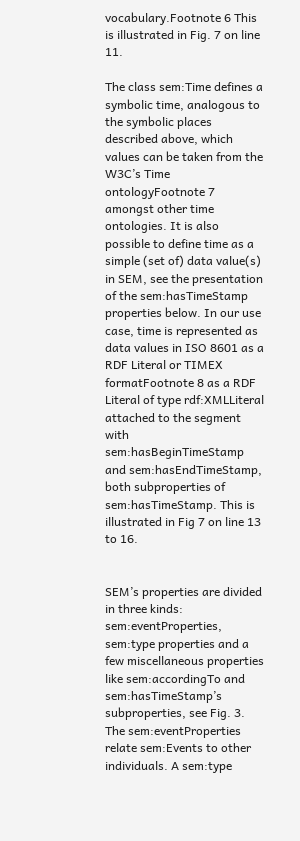vocabulary.Footnote 6 This is illustrated in Fig. 7 on line 11.

The class sem:Time defines a symbolic time, analogous to the symbolic places described above, which values can be taken from the W3C’s Time ontologyFootnote 7 amongst other time ontologies. It is also possible to define time as a simple (set of) data value(s) in SEM, see the presentation of the sem:hasTimeStamp properties below. In our use case, time is represented as data values in ISO 8601 as a RDF Literal or TIMEX formatFootnote 8 as a RDF Literal of type rdf:XMLLiteral attached to the segment with sem:hasBeginTimeStamp and sem:hasEndTimeStamp, both subproperties of sem:hasTimeStamp. This is illustrated in Fig 7 on line 13 to 16.


SEM’s properties are divided in three kinds: sem:eventProperties, sem:type properties and a few miscellaneous properties like sem:accordingTo and sem:hasTimeStamp’s subproperties, see Fig. 3. The sem:eventProperties relate sem:Events to other individuals. A sem:type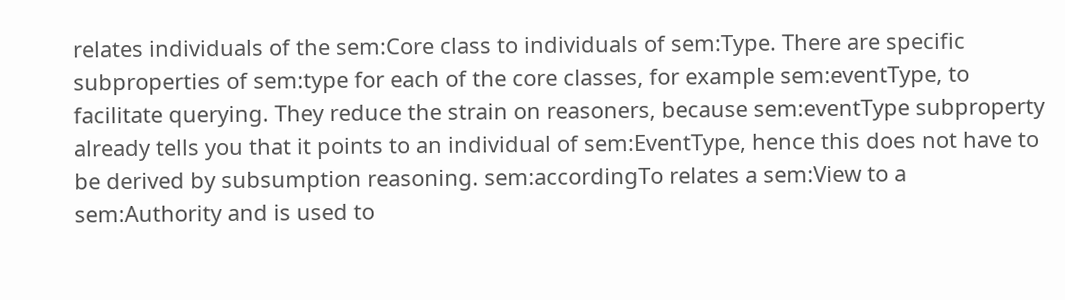relates individuals of the sem:Core class to individuals of sem:Type. There are specific subproperties of sem:type for each of the core classes, for example sem:eventType, to facilitate querying. They reduce the strain on reasoners, because sem:eventType subproperty already tells you that it points to an individual of sem:EventType, hence this does not have to be derived by subsumption reasoning. sem:accordingTo relates a sem:View to a sem:Authority and is used to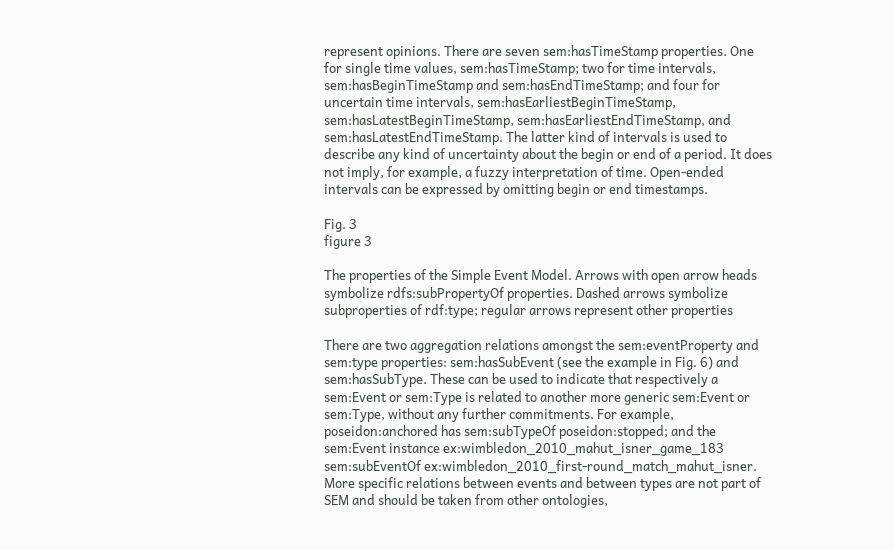represent opinions. There are seven sem:hasTimeStamp properties. One for single time values, sem:hasTimeStamp; two for time intervals, sem:hasBeginTimeStamp and sem:hasEndTimeStamp; and four for uncertain time intervals, sem:hasEarliestBeginTimeStamp, sem:hasLatestBeginTimeStamp, sem:hasEarliestEndTimeStamp, and sem:hasLatestEndTimeStamp. The latter kind of intervals is used to describe any kind of uncertainty about the begin or end of a period. It does not imply, for example, a fuzzy interpretation of time. Open-ended intervals can be expressed by omitting begin or end timestamps.

Fig. 3
figure 3

The properties of the Simple Event Model. Arrows with open arrow heads symbolize rdfs:subPropertyOf properties. Dashed arrows symbolize subproperties of rdf:type; regular arrows represent other properties

There are two aggregation relations amongst the sem:eventProperty and sem:type properties: sem:hasSubEvent (see the example in Fig. 6) and sem:hasSubType. These can be used to indicate that respectively a sem:Event or sem:Type is related to another more generic sem:Event or sem:Type, without any further commitments. For example, poseidon:anchored has sem:subTypeOf poseidon:stopped; and the sem:Event instance ex:wimbledon_2010_mahut_isner_game_183 sem:subEventOf ex:wimbledon_2010_first-round_match_mahut_isner. More specific relations between events and between types are not part of SEM and should be taken from other ontologies,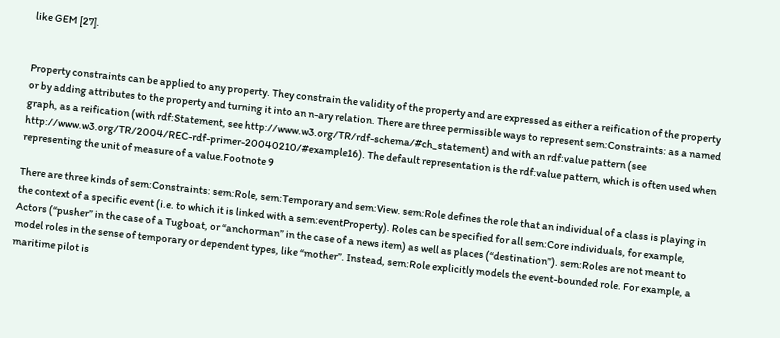like GEM [27].


Property constraints can be applied to any property. They constrain the validity of the property and are expressed as either a reification of the property or by adding attributes to the property and turning it into an n-ary relation. There are three permissible ways to represent sem:Constraints: as a named graph, as a reification (with rdf:Statement, see http://www.w3.org/TR/rdf-schema/#ch_statement) and with an rdf:value pattern (see http://www.w3.org/TR/2004/REC-rdf-primer-20040210/#example16). The default representation is the rdf:value pattern, which is often used when representing the unit of measure of a value.Footnote 9

There are three kinds of sem:Constraints: sem:Role, sem:Temporary and sem:View. sem:Role defines the role that an individual of a class is playing in the context of a specific event (i.e. to which it is linked with a sem:eventProperty). Roles can be specified for all sem:Core individuals, for example, Actors (“pusher” in the case of a Tugboat, or “anchorman” in the case of a news item) as well as places (“destination”). sem:Roles are not meant to model roles in the sense of temporary or dependent types, like “mother”. Instead, sem:Role explicitly models the event-bounded role. For example, a maritime pilot is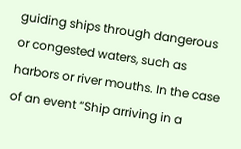guiding ships through dangerous or congested waters, such as harbors or river mouths. In the case of an event “Ship arriving in a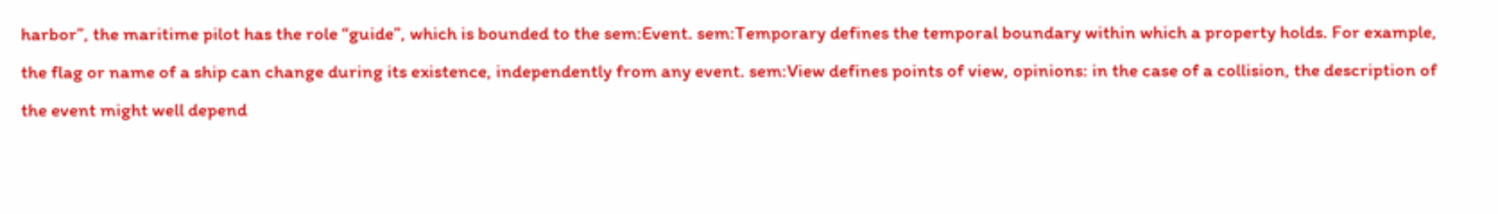harbor”, the maritime pilot has the role “guide”, which is bounded to the sem:Event. sem:Temporary defines the temporal boundary within which a property holds. For example, the flag or name of a ship can change during its existence, independently from any event. sem:View defines points of view, opinions: in the case of a collision, the description of the event might well depend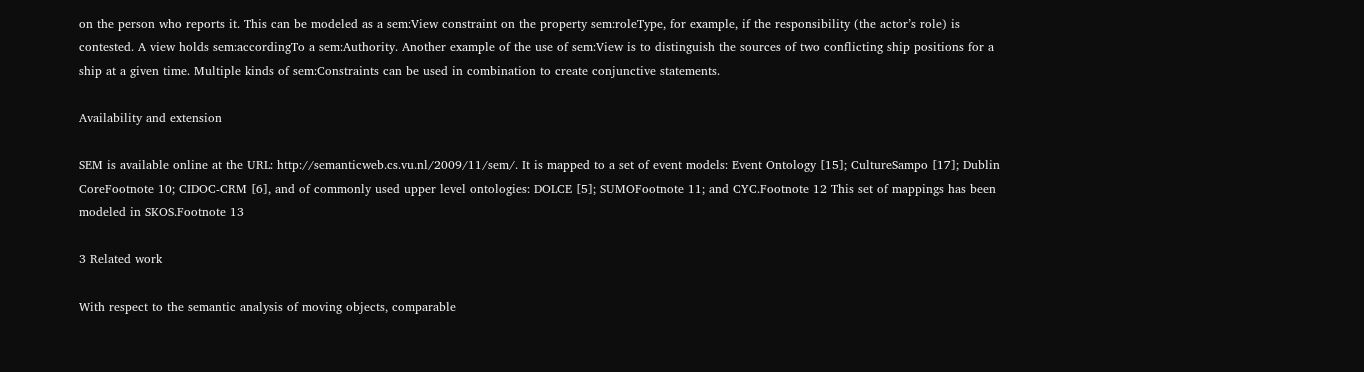on the person who reports it. This can be modeled as a sem:View constraint on the property sem:roleType, for example, if the responsibility (the actor’s role) is contested. A view holds sem:accordingTo a sem:Authority. Another example of the use of sem:View is to distinguish the sources of two conflicting ship positions for a ship at a given time. Multiple kinds of sem:Constraints can be used in combination to create conjunctive statements.

Availability and extension

SEM is available online at the URL: http://semanticweb.cs.vu.nl/2009/11/sem/. It is mapped to a set of event models: Event Ontology [15]; CultureSampo [17]; Dublin CoreFootnote 10; CIDOC-CRM [6], and of commonly used upper level ontologies: DOLCE [5]; SUMOFootnote 11; and CYC.Footnote 12 This set of mappings has been modeled in SKOS.Footnote 13

3 Related work

With respect to the semantic analysis of moving objects, comparable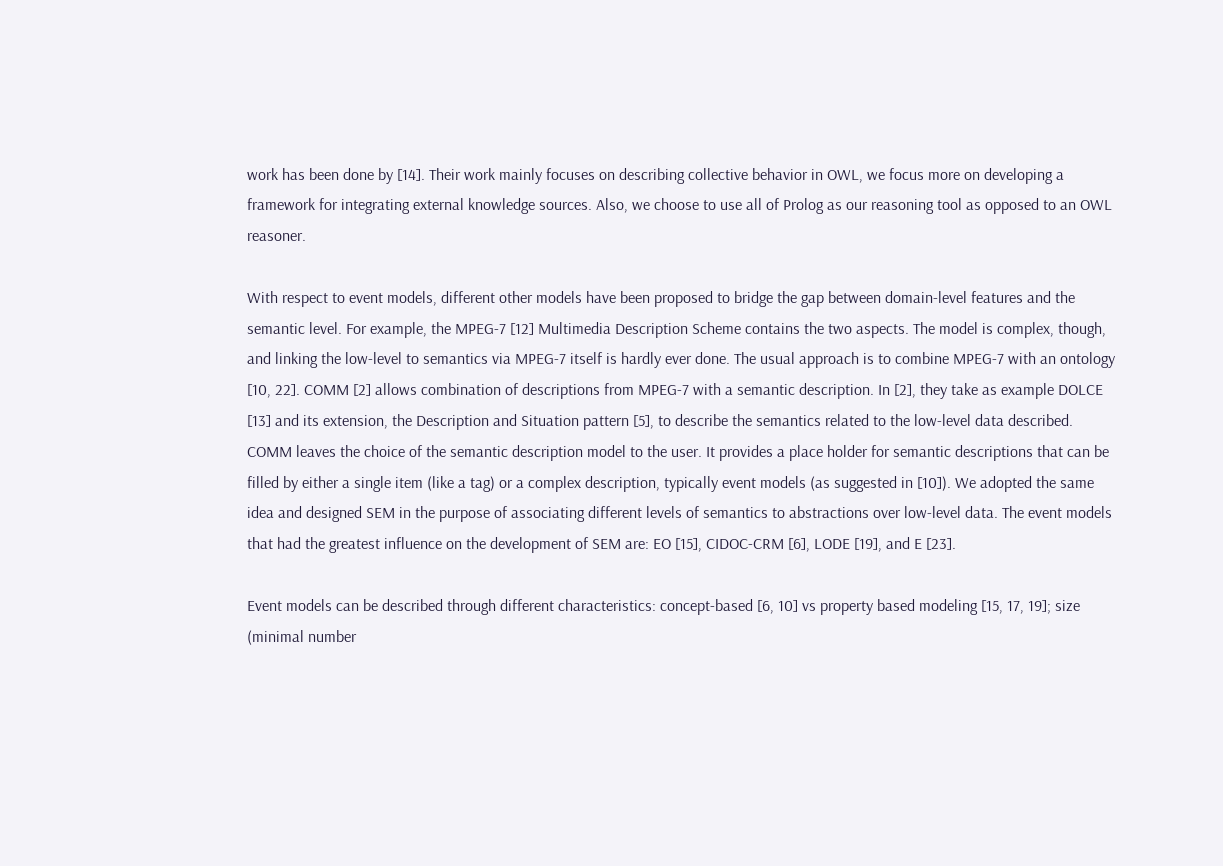work has been done by [14]. Their work mainly focuses on describing collective behavior in OWL, we focus more on developing a framework for integrating external knowledge sources. Also, we choose to use all of Prolog as our reasoning tool as opposed to an OWL reasoner.

With respect to event models, different other models have been proposed to bridge the gap between domain-level features and the semantic level. For example, the MPEG-7 [12] Multimedia Description Scheme contains the two aspects. The model is complex, though, and linking the low-level to semantics via MPEG-7 itself is hardly ever done. The usual approach is to combine MPEG-7 with an ontology [10, 22]. COMM [2] allows combination of descriptions from MPEG-7 with a semantic description. In [2], they take as example DOLCE [13] and its extension, the Description and Situation pattern [5], to describe the semantics related to the low-level data described. COMM leaves the choice of the semantic description model to the user. It provides a place holder for semantic descriptions that can be filled by either a single item (like a tag) or a complex description, typically event models (as suggested in [10]). We adopted the same idea and designed SEM in the purpose of associating different levels of semantics to abstractions over low-level data. The event models that had the greatest influence on the development of SEM are: EO [15], CIDOC-CRM [6], LODE [19], and E [23].

Event models can be described through different characteristics: concept-based [6, 10] vs property based modeling [15, 17, 19]; size (minimal number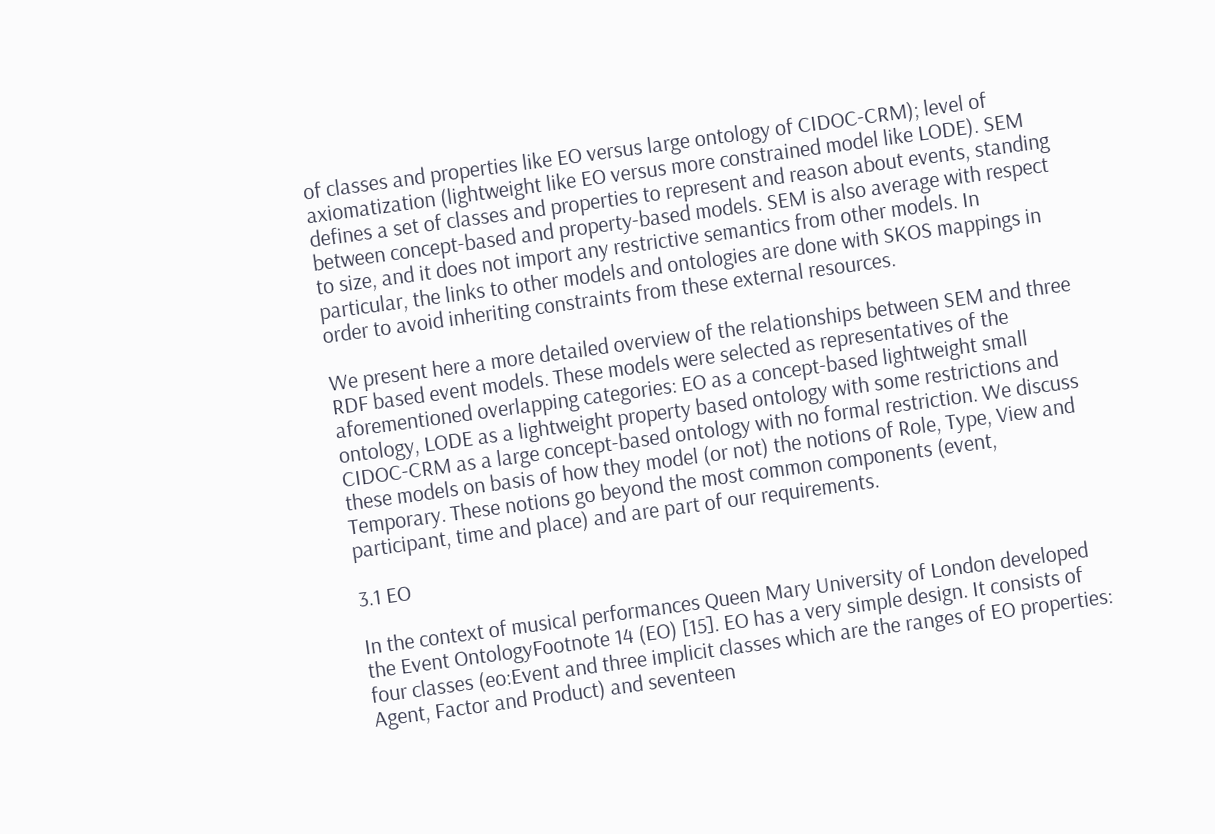of classes and properties like EO versus large ontology of CIDOC-CRM); level of axiomatization (lightweight like EO versus more constrained model like LODE). SEM defines a set of classes and properties to represent and reason about events, standing between concept-based and property-based models. SEM is also average with respect to size, and it does not import any restrictive semantics from other models. In particular, the links to other models and ontologies are done with SKOS mappings in order to avoid inheriting constraints from these external resources.

We present here a more detailed overview of the relationships between SEM and three RDF based event models. These models were selected as representatives of the aforementioned overlapping categories: EO as a concept-based lightweight small ontology, LODE as a lightweight property based ontology with some restrictions and CIDOC-CRM as a large concept-based ontology with no formal restriction. We discuss these models on basis of how they model (or not) the notions of Role, Type, View and Temporary. These notions go beyond the most common components (event, participant, time and place) and are part of our requirements.

3.1 EO

In the context of musical performances Queen Mary University of London developed the Event OntologyFootnote 14 (EO) [15]. EO has a very simple design. It consists of four classes (eo:Event and three implicit classes which are the ranges of EO properties: Agent, Factor and Product) and seventeen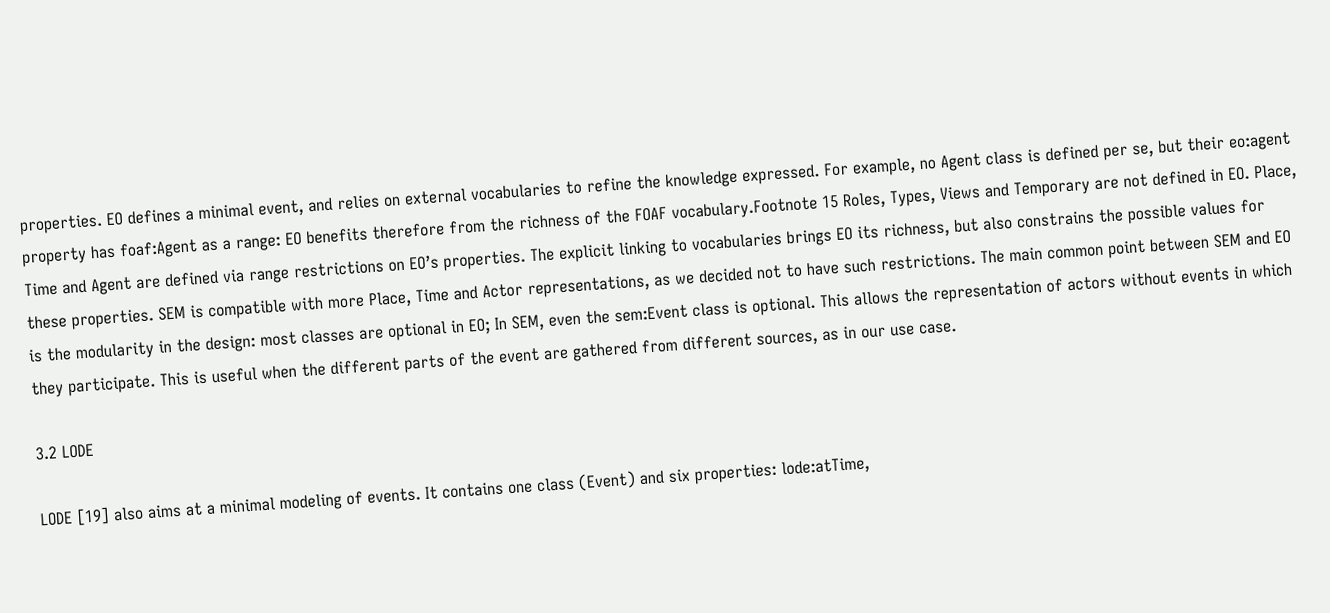properties. EO defines a minimal event, and relies on external vocabularies to refine the knowledge expressed. For example, no Agent class is defined per se, but their eo:agent property has foaf:Agent as a range: EO benefits therefore from the richness of the FOAF vocabulary.Footnote 15 Roles, Types, Views and Temporary are not defined in EO. Place, Time and Agent are defined via range restrictions on EO’s properties. The explicit linking to vocabularies brings EO its richness, but also constrains the possible values for these properties. SEM is compatible with more Place, Time and Actor representations, as we decided not to have such restrictions. The main common point between SEM and EO is the modularity in the design: most classes are optional in EO; In SEM, even the sem:Event class is optional. This allows the representation of actors without events in which they participate. This is useful when the different parts of the event are gathered from different sources, as in our use case.

3.2 LODE

LODE [19] also aims at a minimal modeling of events. It contains one class (Event) and six properties: lode:atTime,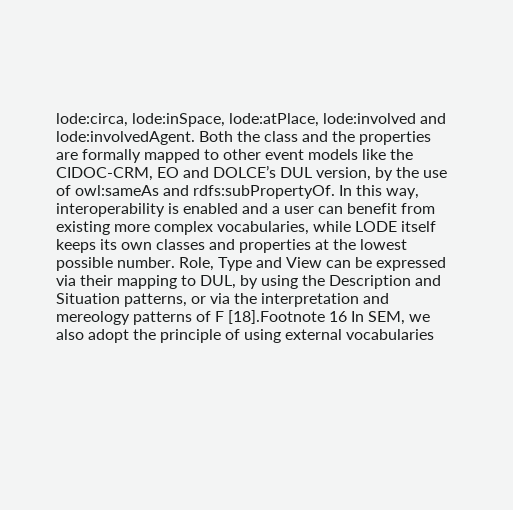lode:circa, lode:inSpace, lode:atPlace, lode:involved and lode:involvedAgent. Both the class and the properties are formally mapped to other event models like the CIDOC-CRM, EO and DOLCE’s DUL version, by the use of owl:sameAs and rdfs:subPropertyOf. In this way, interoperability is enabled and a user can benefit from existing more complex vocabularies, while LODE itself keeps its own classes and properties at the lowest possible number. Role, Type and View can be expressed via their mapping to DUL, by using the Description and Situation patterns, or via the interpretation and mereology patterns of F [18].Footnote 16 In SEM, we also adopt the principle of using external vocabularies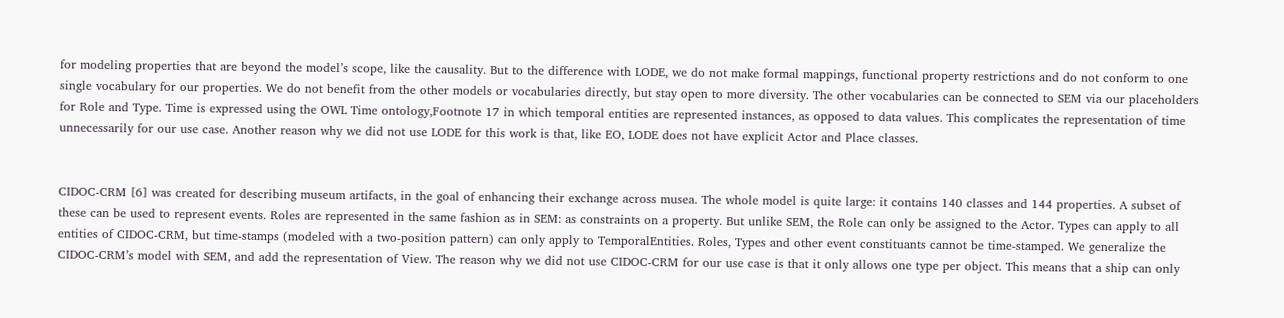for modeling properties that are beyond the model’s scope, like the causality. But to the difference with LODE, we do not make formal mappings, functional property restrictions and do not conform to one single vocabulary for our properties. We do not benefit from the other models or vocabularies directly, but stay open to more diversity. The other vocabularies can be connected to SEM via our placeholders for Role and Type. Time is expressed using the OWL Time ontology,Footnote 17 in which temporal entities are represented instances, as opposed to data values. This complicates the representation of time unnecessarily for our use case. Another reason why we did not use LODE for this work is that, like EO, LODE does not have explicit Actor and Place classes.


CIDOC-CRM [6] was created for describing museum artifacts, in the goal of enhancing their exchange across musea. The whole model is quite large: it contains 140 classes and 144 properties. A subset of these can be used to represent events. Roles are represented in the same fashion as in SEM: as constraints on a property. But unlike SEM, the Role can only be assigned to the Actor. Types can apply to all entities of CIDOC-CRM, but time-stamps (modeled with a two-position pattern) can only apply to TemporalEntities. Roles, Types and other event constituants cannot be time-stamped. We generalize the CIDOC-CRM’s model with SEM, and add the representation of View. The reason why we did not use CIDOC-CRM for our use case is that it only allows one type per object. This means that a ship can only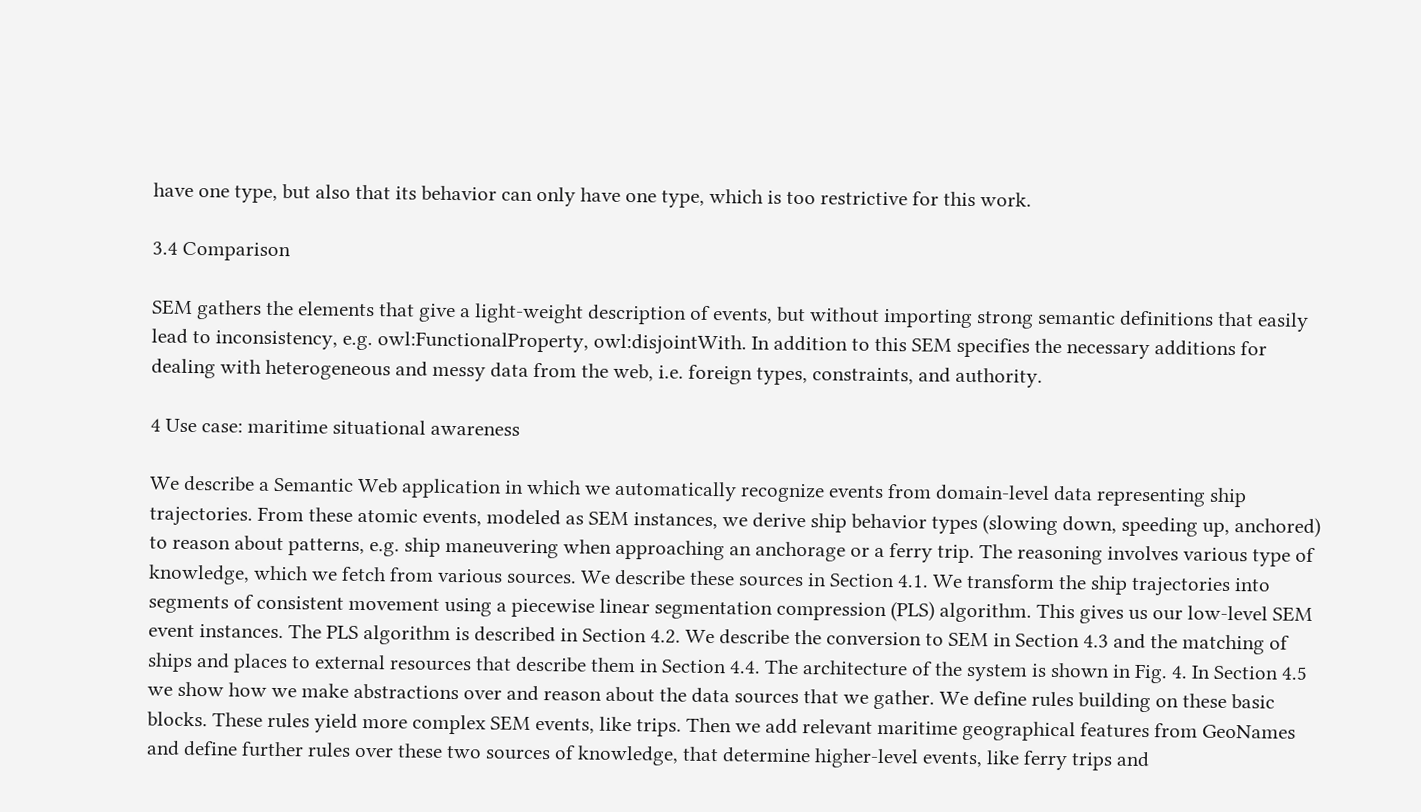have one type, but also that its behavior can only have one type, which is too restrictive for this work.

3.4 Comparison

SEM gathers the elements that give a light-weight description of events, but without importing strong semantic definitions that easily lead to inconsistency, e.g. owl:FunctionalProperty, owl:disjointWith. In addition to this SEM specifies the necessary additions for dealing with heterogeneous and messy data from the web, i.e. foreign types, constraints, and authority.

4 Use case: maritime situational awareness

We describe a Semantic Web application in which we automatically recognize events from domain-level data representing ship trajectories. From these atomic events, modeled as SEM instances, we derive ship behavior types (slowing down, speeding up, anchored) to reason about patterns, e.g. ship maneuvering when approaching an anchorage or a ferry trip. The reasoning involves various type of knowledge, which we fetch from various sources. We describe these sources in Section 4.1. We transform the ship trajectories into segments of consistent movement using a piecewise linear segmentation compression (PLS) algorithm. This gives us our low-level SEM event instances. The PLS algorithm is described in Section 4.2. We describe the conversion to SEM in Section 4.3 and the matching of ships and places to external resources that describe them in Section 4.4. The architecture of the system is shown in Fig. 4. In Section 4.5 we show how we make abstractions over and reason about the data sources that we gather. We define rules building on these basic blocks. These rules yield more complex SEM events, like trips. Then we add relevant maritime geographical features from GeoNames and define further rules over these two sources of knowledge, that determine higher-level events, like ferry trips and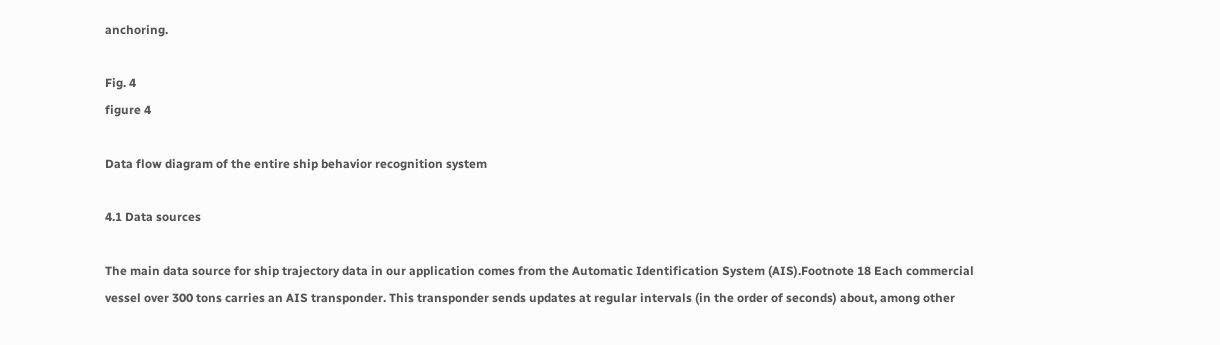anchoring.

Fig. 4
figure 4

Data flow diagram of the entire ship behavior recognition system

4.1 Data sources

The main data source for ship trajectory data in our application comes from the Automatic Identification System (AIS).Footnote 18 Each commercial vessel over 300 tons carries an AIS transponder. This transponder sends updates at regular intervals (in the order of seconds) about, among other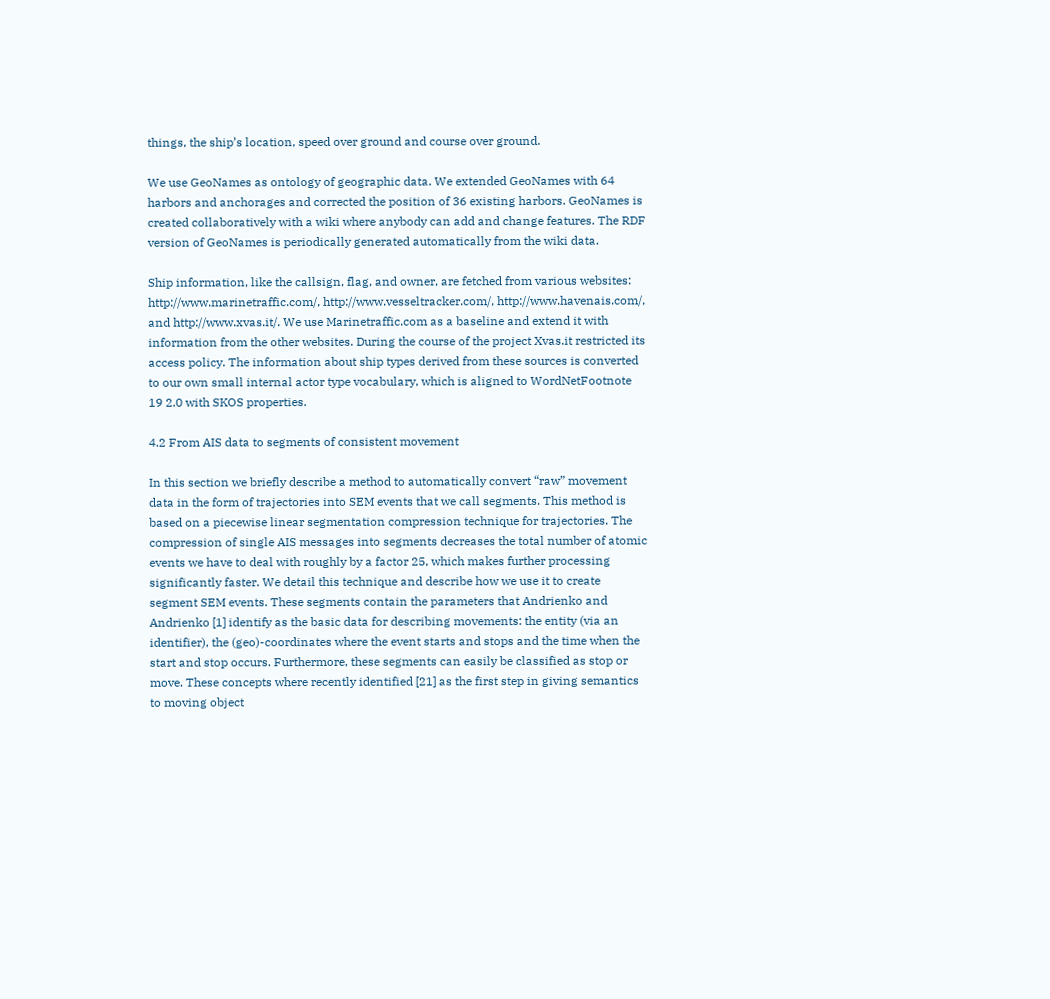things, the ship’s location, speed over ground and course over ground.

We use GeoNames as ontology of geographic data. We extended GeoNames with 64 harbors and anchorages and corrected the position of 36 existing harbors. GeoNames is created collaboratively with a wiki where anybody can add and change features. The RDF version of GeoNames is periodically generated automatically from the wiki data.

Ship information, like the callsign, flag, and owner, are fetched from various websites: http://www.marinetraffic.com/, http://www.vesseltracker.com/, http://www.havenais.com/, and http://www.xvas.it/. We use Marinetraffic.com as a baseline and extend it with information from the other websites. During the course of the project Xvas.it restricted its access policy. The information about ship types derived from these sources is converted to our own small internal actor type vocabulary, which is aligned to WordNetFootnote 19 2.0 with SKOS properties.

4.2 From AIS data to segments of consistent movement

In this section we briefly describe a method to automatically convert “raw” movement data in the form of trajectories into SEM events that we call segments. This method is based on a piecewise linear segmentation compression technique for trajectories. The compression of single AIS messages into segments decreases the total number of atomic events we have to deal with roughly by a factor 25, which makes further processing significantly faster. We detail this technique and describe how we use it to create segment SEM events. These segments contain the parameters that Andrienko and Andrienko [1] identify as the basic data for describing movements: the entity (via an identifier), the (geo)-coordinates where the event starts and stops and the time when the start and stop occurs. Furthermore, these segments can easily be classified as stop or move. These concepts where recently identified [21] as the first step in giving semantics to moving object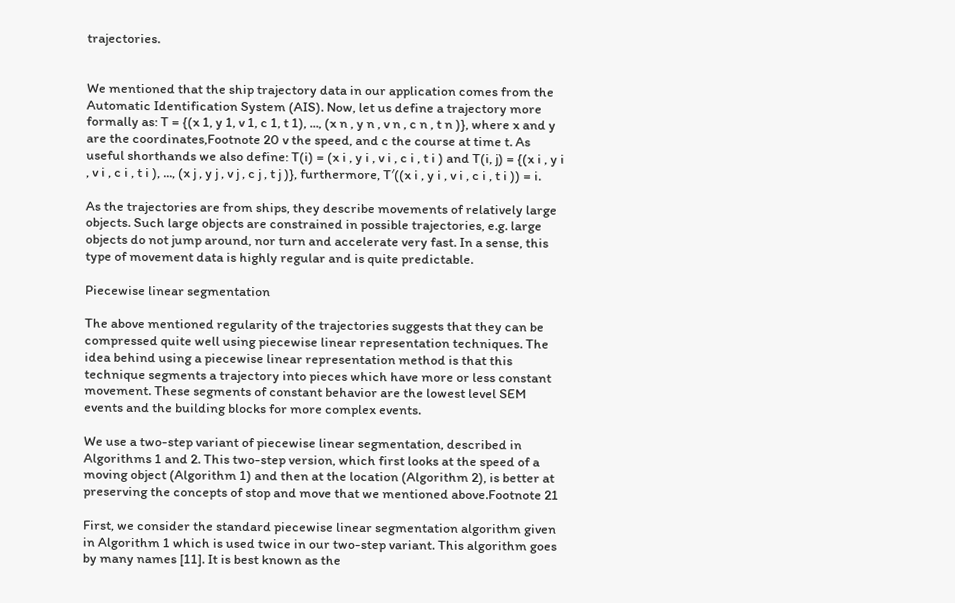trajectories.


We mentioned that the ship trajectory data in our application comes from the Automatic Identification System (AIS). Now, let us define a trajectory more formally as: T = {(x 1, y 1, v 1, c 1, t 1), ..., (x n , y n , v n , c n , t n )}, where x and y are the coordinates,Footnote 20 v the speed, and c the course at time t. As useful shorthands we also define: T(i) = (x i , y i , v i , c i , t i ) and T(i, j) = {(x i , y i , v i , c i , t i ), ..., (x j , y j , v j , c j , t j )}, furthermore, T′((x i , y i , v i , c i , t i )) = i.

As the trajectories are from ships, they describe movements of relatively large objects. Such large objects are constrained in possible trajectories, e.g. large objects do not jump around, nor turn and accelerate very fast. In a sense, this type of movement data is highly regular and is quite predictable.

Piecewise linear segmentation

The above mentioned regularity of the trajectories suggests that they can be compressed quite well using piecewise linear representation techniques. The idea behind using a piecewise linear representation method is that this technique segments a trajectory into pieces which have more or less constant movement. These segments of constant behavior are the lowest level SEM events and the building blocks for more complex events.

We use a two-step variant of piecewise linear segmentation, described in Algorithms 1 and 2. This two-step version, which first looks at the speed of a moving object (Algorithm 1) and then at the location (Algorithm 2), is better at preserving the concepts of stop and move that we mentioned above.Footnote 21

First, we consider the standard piecewise linear segmentation algorithm given in Algorithm 1 which is used twice in our two-step variant. This algorithm goes by many names [11]. It is best known as the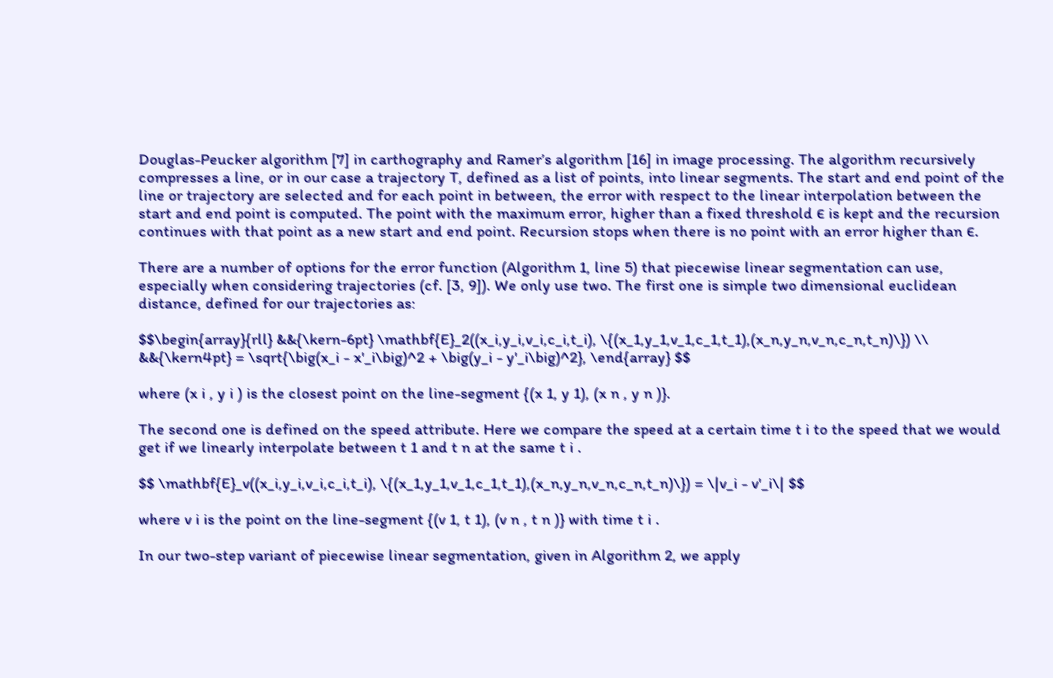Douglas-Peucker algorithm [7] in carthography and Ramer’s algorithm [16] in image processing. The algorithm recursively compresses a line, or in our case a trajectory T, defined as a list of points, into linear segments. The start and end point of the line or trajectory are selected and for each point in between, the error with respect to the linear interpolation between the start and end point is computed. The point with the maximum error, higher than a fixed threshold ϵ is kept and the recursion continues with that point as a new start and end point. Recursion stops when there is no point with an error higher than ϵ.

There are a number of options for the error function (Algorithm 1, line 5) that piecewise linear segmentation can use, especially when considering trajectories (cf. [3, 9]). We only use two. The first one is simple two dimensional euclidean distance, defined for our trajectories as:

$$\begin{array}{rll} &&{\kern-6pt} \mathbf{E}_2((x_i,y_i,v_i,c_i,t_i), \{(x_1,y_1,v_1,c_1,t_1),(x_n,y_n,v_n,c_n,t_n)\}) \\ &&{\kern4pt} = \sqrt{\big(x_i - x'_i\big)^2 + \big(y_i - y'_i\big)^2}, \end{array} $$

where (x i , y i ) is the closest point on the line-segment {(x 1, y 1), (x n , y n )}.

The second one is defined on the speed attribute. Here we compare the speed at a certain time t i to the speed that we would get if we linearly interpolate between t 1 and t n at the same t i .

$$ \mathbf{E}_v((x_i,y_i,v_i,c_i,t_i), \{(x_1,y_1,v_1,c_1,t_1),(x_n,y_n,v_n,c_n,t_n)\}) = \|v_i - v'_i\| $$

where v i is the point on the line-segment {(v 1, t 1), (v n , t n )} with time t i .

In our two-step variant of piecewise linear segmentation, given in Algorithm 2, we apply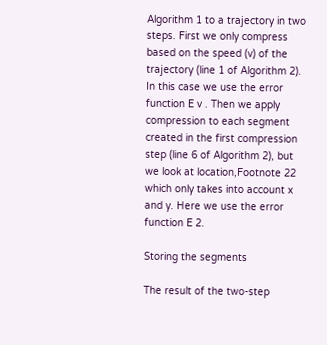Algorithm 1 to a trajectory in two steps. First we only compress based on the speed (v) of the trajectory (line 1 of Algorithm 2). In this case we use the error function E v . Then we apply compression to each segment created in the first compression step (line 6 of Algorithm 2), but we look at location,Footnote 22 which only takes into account x and y. Here we use the error function E 2.

Storing the segments

The result of the two-step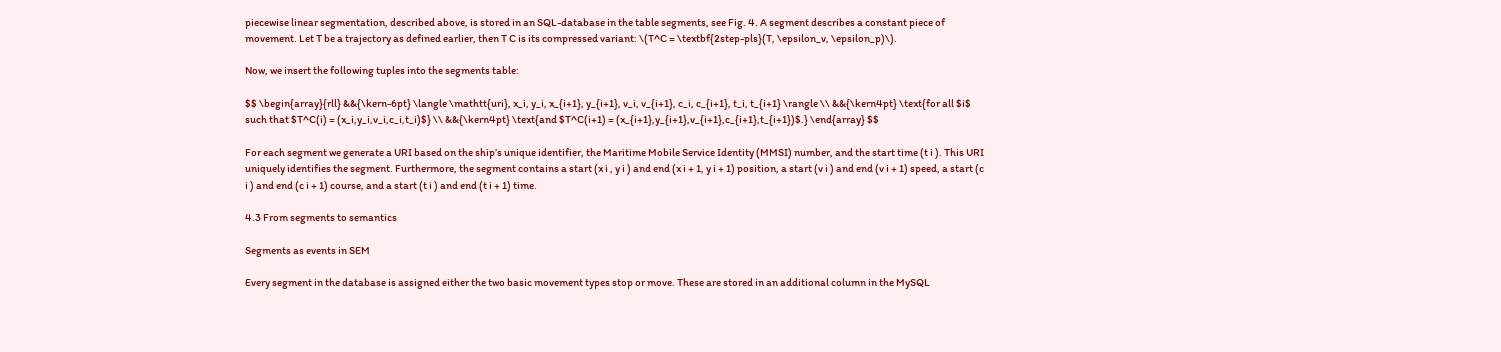piecewise linear segmentation, described above, is stored in an SQL-database in the table segments, see Fig. 4. A segment describes a constant piece of movement. Let T be a trajectory as defined earlier, then T C is its compressed variant: \(T^C = \textbf{2step-pls}(T, \epsilon_v, \epsilon_p)\).

Now, we insert the following tuples into the segments table:

$$ \begin{array}{rll} &&{\kern-6pt} \langle \mathtt{uri}, x_i, y_i, x_{i+1}, y_{i+1}, v_i, v_{i+1}, c_i, c_{i+1}, t_i, t_{i+1} \rangle \\ &&{\kern4pt} \text{for all $i$ such that $T^C(i) = (x_i,y_i,v_i,c_i,t_i)$} \\ &&{\kern4pt} \text{and $T^C(i+1) = (x_{i+1},y_{i+1},v_{i+1},c_{i+1},t_{i+1})$.} \end{array} $$

For each segment we generate a URI based on the ship’s unique identifier, the Maritime Mobile Service Identity (MMSI) number, and the start time (t i ). This URI uniquely identifies the segment. Furthermore, the segment contains a start (x i , y i ) and end (x i + 1, y i + 1) position, a start (v i ) and end (v i + 1) speed, a start (c i ) and end (c i + 1) course, and a start (t i ) and end (t i + 1) time.

4.3 From segments to semantics

Segments as events in SEM

Every segment in the database is assigned either the two basic movement types stop or move. These are stored in an additional column in the MySQL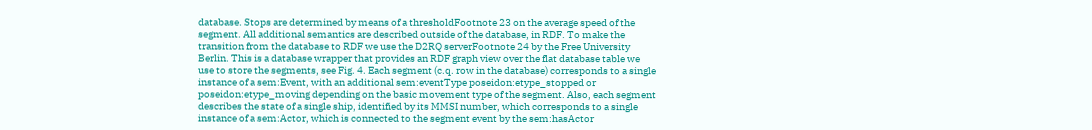database. Stops are determined by means of a thresholdFootnote 23 on the average speed of the segment. All additional semantics are described outside of the database, in RDF. To make the transition from the database to RDF we use the D2RQ serverFootnote 24 by the Free University Berlin. This is a database wrapper that provides an RDF graph view over the flat database table we use to store the segments, see Fig. 4. Each segment (c.q. row in the database) corresponds to a single instance of a sem:Event, with an additional sem:eventType poseidon:etype_stopped or poseidon:etype_moving depending on the basic movement type of the segment. Also, each segment describes the state of a single ship, identified by its MMSI number, which corresponds to a single instance of a sem:Actor, which is connected to the segment event by the sem:hasActor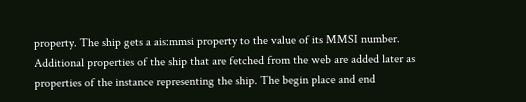property. The ship gets a ais:mmsi property to the value of its MMSI number. Additional properties of the ship that are fetched from the web are added later as properties of the instance representing the ship. The begin place and end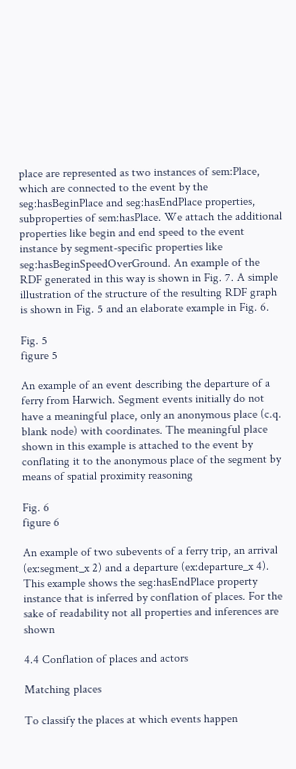place are represented as two instances of sem:Place, which are connected to the event by the seg:hasBeginPlace and seg:hasEndPlace properties, subproperties of sem:hasPlace. We attach the additional properties like begin and end speed to the event instance by segment-specific properties like seg:hasBeginSpeedOverGround. An example of the RDF generated in this way is shown in Fig. 7. A simple illustration of the structure of the resulting RDF graph is shown in Fig. 5 and an elaborate example in Fig. 6.

Fig. 5
figure 5

An example of an event describing the departure of a ferry from Harwich. Segment events initially do not have a meaningful place, only an anonymous place (c.q. blank node) with coordinates. The meaningful place shown in this example is attached to the event by conflating it to the anonymous place of the segment by means of spatial proximity reasoning

Fig. 6
figure 6

An example of two subevents of a ferry trip, an arrival (ex:segment_x 2) and a departure (ex:departure_x 4). This example shows the seg:hasEndPlace property instance that is inferred by conflation of places. For the sake of readability not all properties and inferences are shown

4.4 Conflation of places and actors

Matching places

To classify the places at which events happen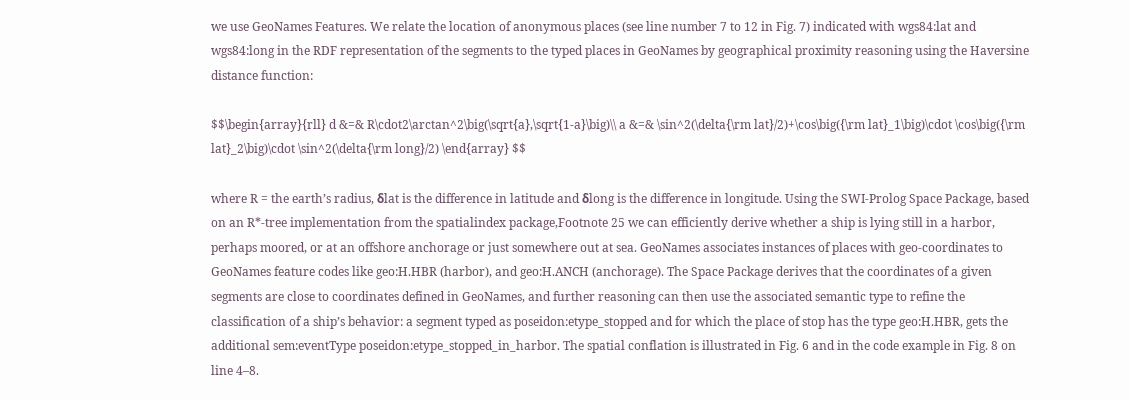we use GeoNames Features. We relate the location of anonymous places (see line number 7 to 12 in Fig. 7) indicated with wgs84:lat and wgs84:long in the RDF representation of the segments to the typed places in GeoNames by geographical proximity reasoning using the Haversine distance function:

$$\begin{array}{rll} d &=& R\cdot2\arctan^2\big(\sqrt{a},\sqrt{1-a}\big)\\ a &=& \sin^2(\delta{\rm lat}/2)+\cos\big({\rm lat}_1\big)\cdot \cos\big({\rm lat}_2\big)\cdot \sin^2(\delta{\rm long}/2) \end{array} $$

where R = the earth’s radius, δlat is the difference in latitude and δlong is the difference in longitude. Using the SWI-Prolog Space Package, based on an R*-tree implementation from the spatialindex package,Footnote 25 we can efficiently derive whether a ship is lying still in a harbor, perhaps moored, or at an offshore anchorage or just somewhere out at sea. GeoNames associates instances of places with geo-coordinates to GeoNames feature codes like geo:H.HBR (harbor), and geo:H.ANCH (anchorage). The Space Package derives that the coordinates of a given segments are close to coordinates defined in GeoNames, and further reasoning can then use the associated semantic type to refine the classification of a ship’s behavior: a segment typed as poseidon:etype_stopped and for which the place of stop has the type geo:H.HBR, gets the additional sem:eventType poseidon:etype_stopped_in_harbor. The spatial conflation is illustrated in Fig. 6 and in the code example in Fig. 8 on line 4–8.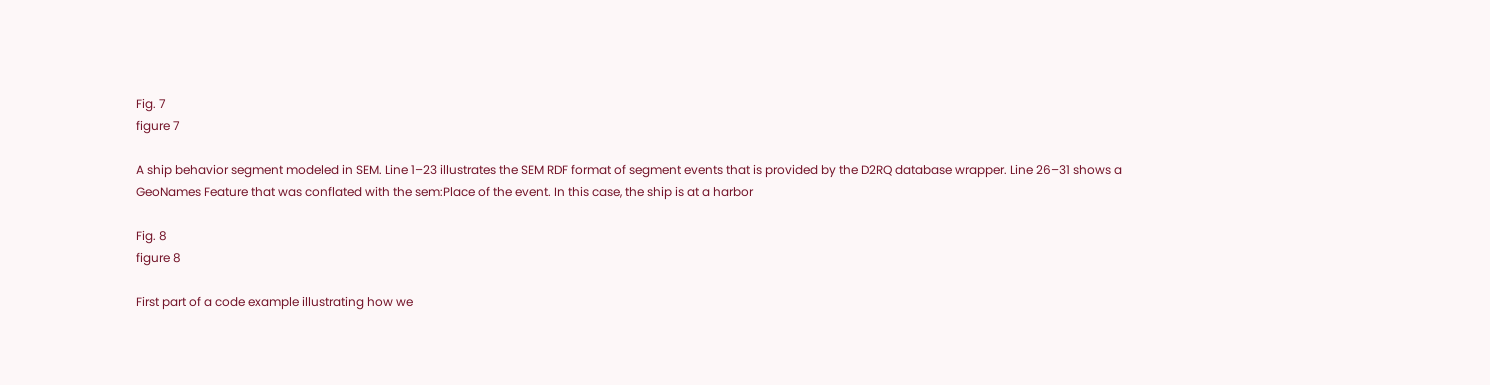Fig. 7
figure 7

A ship behavior segment modeled in SEM. Line 1–23 illustrates the SEM RDF format of segment events that is provided by the D2RQ database wrapper. Line 26–31 shows a GeoNames Feature that was conflated with the sem:Place of the event. In this case, the ship is at a harbor

Fig. 8
figure 8

First part of a code example illustrating how we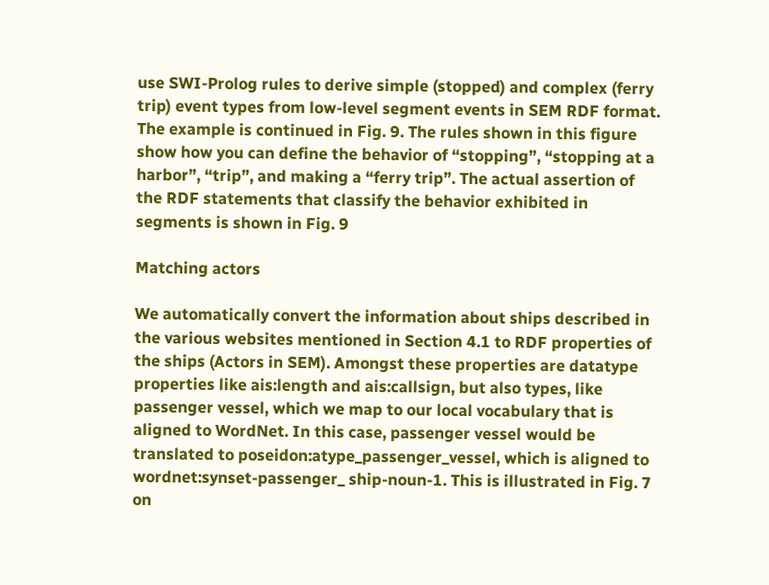use SWI-Prolog rules to derive simple (stopped) and complex (ferry trip) event types from low-level segment events in SEM RDF format. The example is continued in Fig. 9. The rules shown in this figure show how you can define the behavior of “stopping”, “stopping at a harbor”, “trip”, and making a “ferry trip”. The actual assertion of the RDF statements that classify the behavior exhibited in segments is shown in Fig. 9

Matching actors

We automatically convert the information about ships described in the various websites mentioned in Section 4.1 to RDF properties of the ships (Actors in SEM). Amongst these properties are datatype properties like ais:length and ais:callsign, but also types, like passenger vessel, which we map to our local vocabulary that is aligned to WordNet. In this case, passenger vessel would be translated to poseidon:atype_passenger_vessel, which is aligned to wordnet:synset-passenger_ ship-noun-1. This is illustrated in Fig. 7 on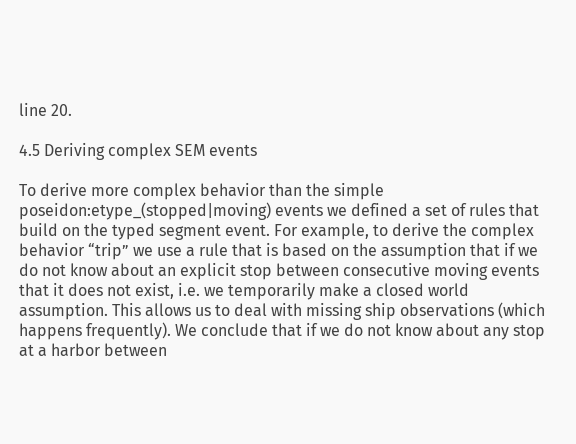line 20.

4.5 Deriving complex SEM events

To derive more complex behavior than the simple poseidon:etype_(stopped|moving) events we defined a set of rules that build on the typed segment event. For example, to derive the complex behavior “trip” we use a rule that is based on the assumption that if we do not know about an explicit stop between consecutive moving events that it does not exist, i.e. we temporarily make a closed world assumption. This allows us to deal with missing ship observations (which happens frequently). We conclude that if we do not know about any stop at a harbor between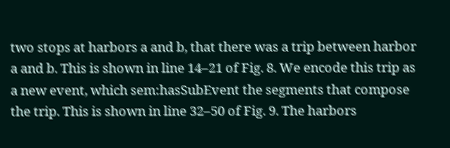two stops at harbors a and b, that there was a trip between harbor a and b. This is shown in line 14–21 of Fig. 8. We encode this trip as a new event, which sem:hasSubEvent the segments that compose the trip. This is shown in line 32–50 of Fig. 9. The harbors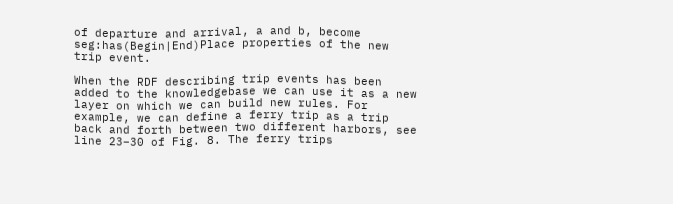of departure and arrival, a and b, become seg:has(Begin|End)Place properties of the new trip event.

When the RDF describing trip events has been added to the knowledgebase we can use it as a new layer on which we can build new rules. For example, we can define a ferry trip as a trip back and forth between two different harbors, see line 23–30 of Fig. 8. The ferry trips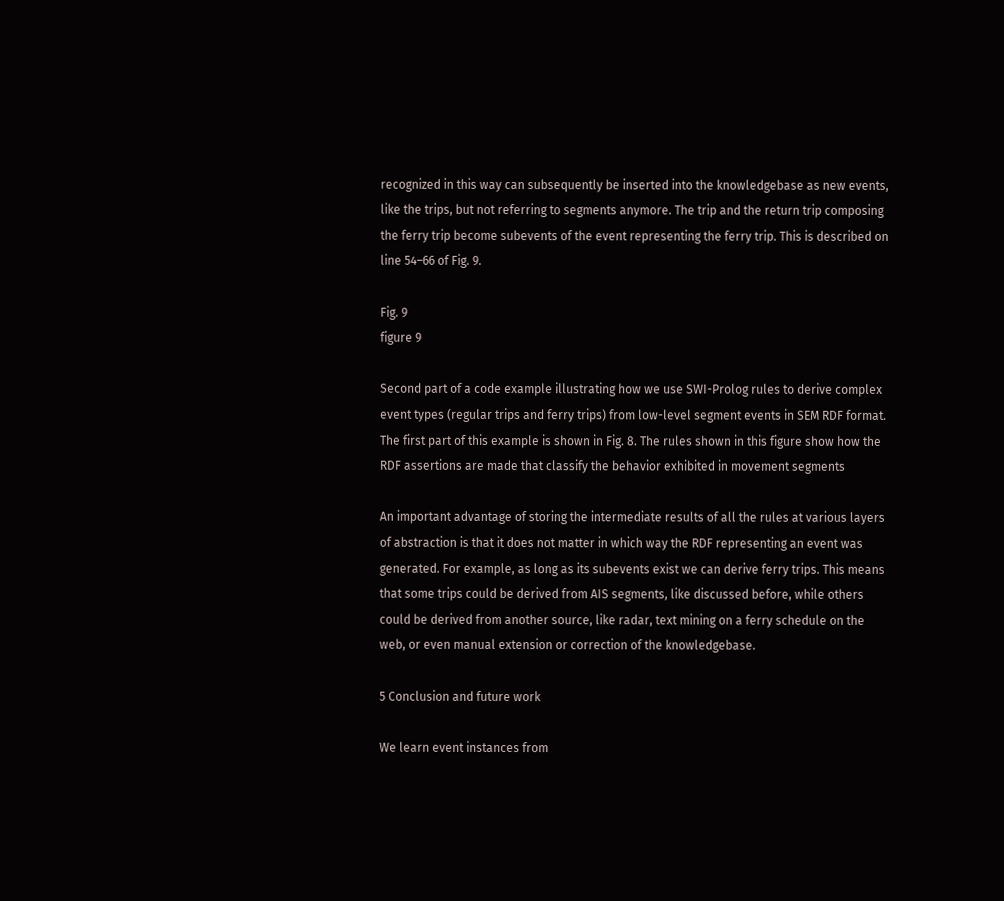recognized in this way can subsequently be inserted into the knowledgebase as new events, like the trips, but not referring to segments anymore. The trip and the return trip composing the ferry trip become subevents of the event representing the ferry trip. This is described on line 54–66 of Fig. 9.

Fig. 9
figure 9

Second part of a code example illustrating how we use SWI-Prolog rules to derive complex event types (regular trips and ferry trips) from low-level segment events in SEM RDF format. The first part of this example is shown in Fig. 8. The rules shown in this figure show how the RDF assertions are made that classify the behavior exhibited in movement segments

An important advantage of storing the intermediate results of all the rules at various layers of abstraction is that it does not matter in which way the RDF representing an event was generated. For example, as long as its subevents exist we can derive ferry trips. This means that some trips could be derived from AIS segments, like discussed before, while others could be derived from another source, like radar, text mining on a ferry schedule on the web, or even manual extension or correction of the knowledgebase.

5 Conclusion and future work

We learn event instances from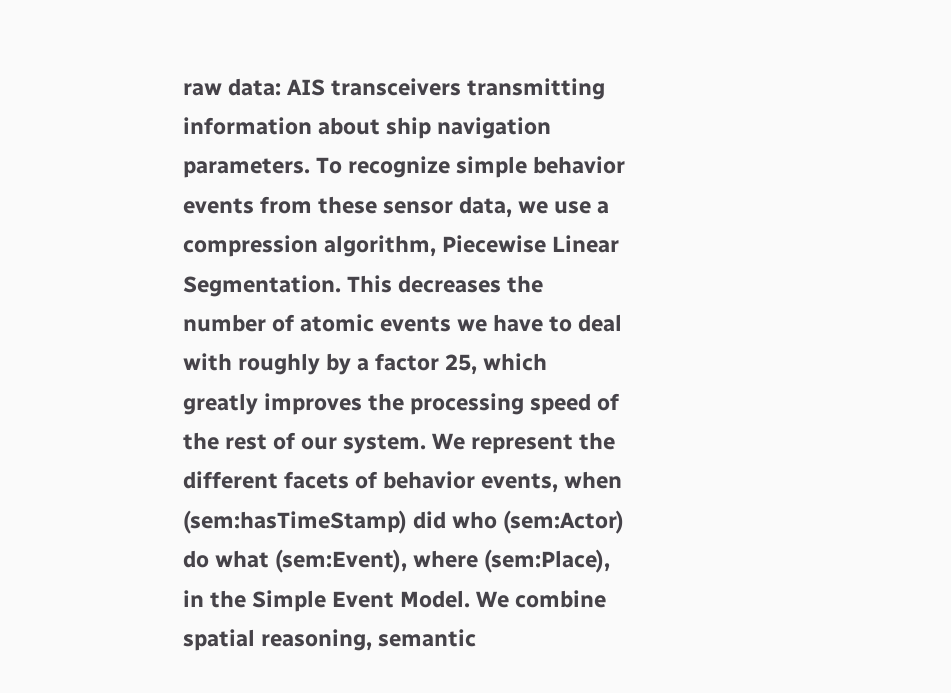raw data: AIS transceivers transmitting information about ship navigation parameters. To recognize simple behavior events from these sensor data, we use a compression algorithm, Piecewise Linear Segmentation. This decreases the number of atomic events we have to deal with roughly by a factor 25, which greatly improves the processing speed of the rest of our system. We represent the different facets of behavior events, when (sem:hasTimeStamp) did who (sem:Actor) do what (sem:Event), where (sem:Place), in the Simple Event Model. We combine spatial reasoning, semantic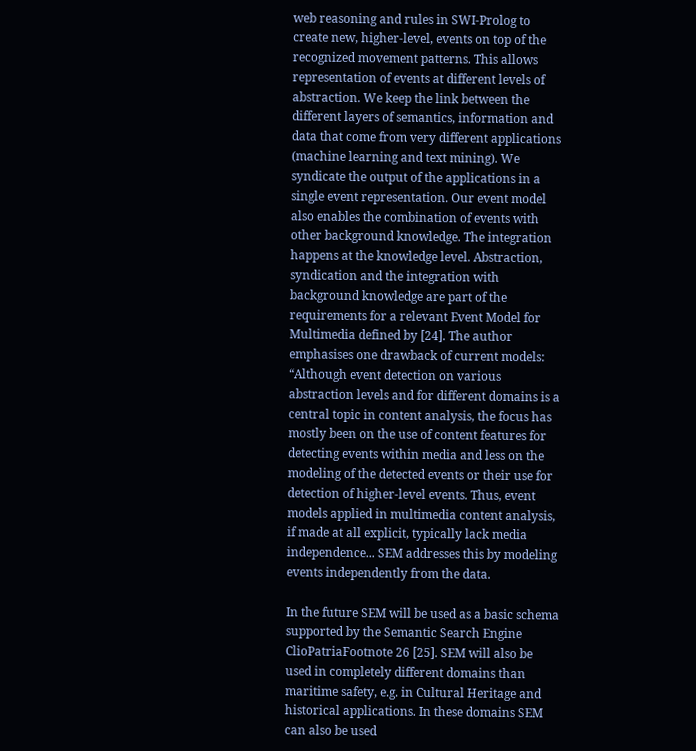web reasoning and rules in SWI-Prolog to create new, higher-level, events on top of the recognized movement patterns. This allows representation of events at different levels of abstraction. We keep the link between the different layers of semantics, information and data that come from very different applications (machine learning and text mining). We syndicate the output of the applications in a single event representation. Our event model also enables the combination of events with other background knowledge. The integration happens at the knowledge level. Abstraction, syndication and the integration with background knowledge are part of the requirements for a relevant Event Model for Multimedia defined by [24]. The author emphasises one drawback of current models: “Although event detection on various abstraction levels and for different domains is a central topic in content analysis, the focus has mostly been on the use of content features for detecting events within media and less on the modeling of the detected events or their use for detection of higher-level events. Thus, event models applied in multimedia content analysis, if made at all explicit, typically lack media independence... SEM addresses this by modeling events independently from the data.

In the future SEM will be used as a basic schema supported by the Semantic Search Engine ClioPatriaFootnote 26 [25]. SEM will also be used in completely different domains than maritime safety, e.g. in Cultural Heritage and historical applications. In these domains SEM can also be used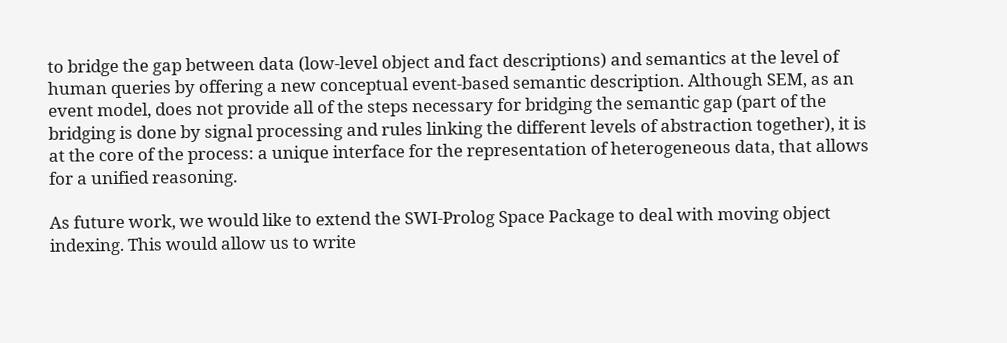to bridge the gap between data (low-level object and fact descriptions) and semantics at the level of human queries by offering a new conceptual event-based semantic description. Although SEM, as an event model, does not provide all of the steps necessary for bridging the semantic gap (part of the bridging is done by signal processing and rules linking the different levels of abstraction together), it is at the core of the process: a unique interface for the representation of heterogeneous data, that allows for a unified reasoning.

As future work, we would like to extend the SWI-Prolog Space Package to deal with moving object indexing. This would allow us to write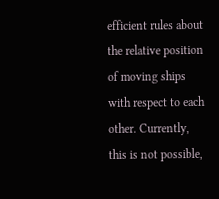efficient rules about the relative position of moving ships with respect to each other. Currently, this is not possible,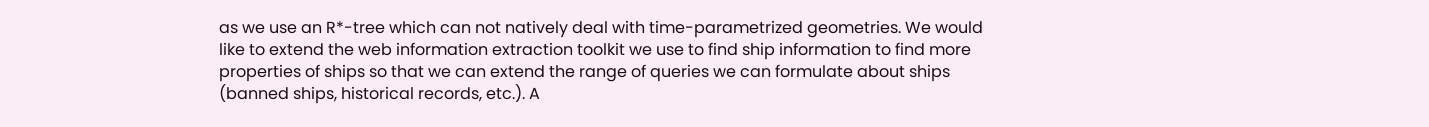as we use an R*-tree which can not natively deal with time-parametrized geometries. We would like to extend the web information extraction toolkit we use to find ship information to find more properties of ships so that we can extend the range of queries we can formulate about ships (banned ships, historical records, etc.). A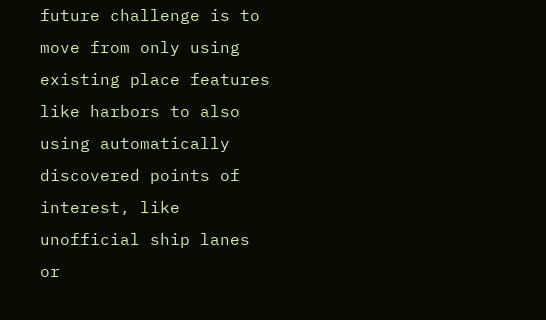future challenge is to move from only using existing place features like harbors to also using automatically discovered points of interest, like unofficial ship lanes or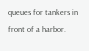queues for tankers in front of a harbor.